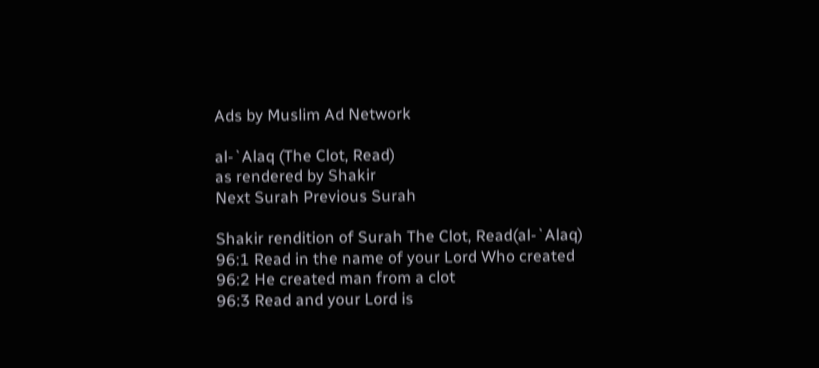Ads by Muslim Ad Network

al-`Alaq (The Clot, Read)
as rendered by Shakir
Next Surah Previous Surah

Shakir rendition of Surah The Clot, Read(al-`Alaq)
96:1 Read in the name of your Lord Who created
96:2 He created man from a clot
96:3 Read and your Lord is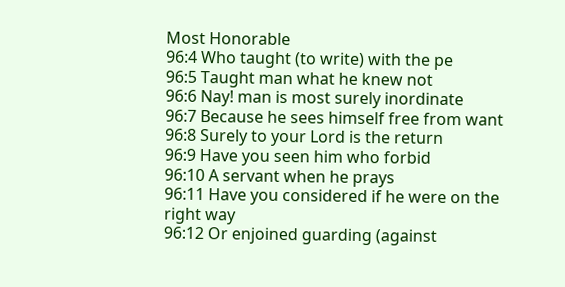Most Honorable
96:4 Who taught (to write) with the pe
96:5 Taught man what he knew not
96:6 Nay! man is most surely inordinate
96:7 Because he sees himself free from want
96:8 Surely to your Lord is the return
96:9 Have you seen him who forbid
96:10 A servant when he prays
96:11 Have you considered if he were on the right way
96:12 Or enjoined guarding (against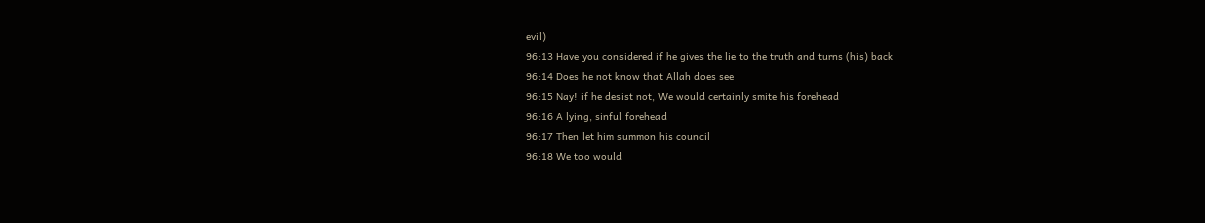evil)
96:13 Have you considered if he gives the lie to the truth and turns (his) back
96:14 Does he not know that Allah does see
96:15 Nay! if he desist not, We would certainly smite his forehead
96:16 A lying, sinful forehead
96:17 Then let him summon his council
96:18 We too would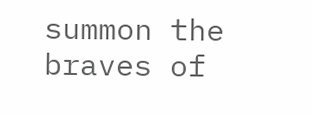summon the braves of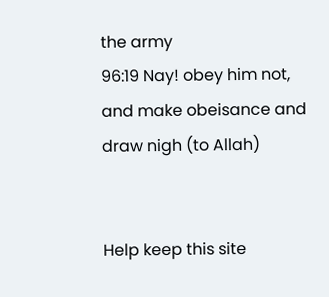the army
96:19 Nay! obey him not, and make obeisance and draw nigh (to Allah)


Help keep this site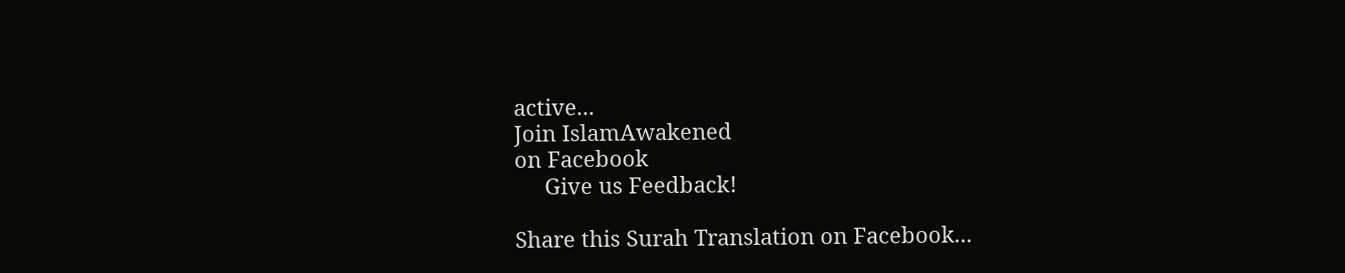active...
Join IslamAwakened
on Facebook
     Give us Feedback!

Share this Surah Translation on Facebook...